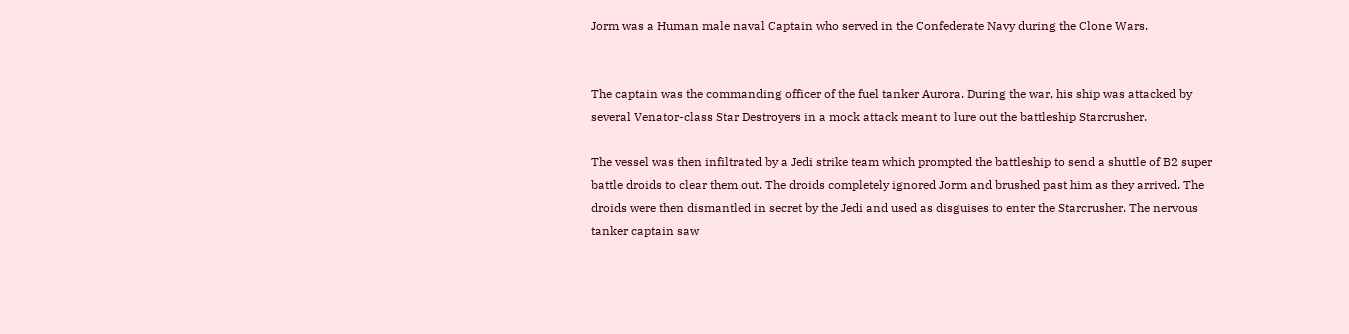Jorm was a Human male naval Captain who served in the Confederate Navy during the Clone Wars.


The captain was the commanding officer of the fuel tanker Aurora. During the war, his ship was attacked by several Venator-class Star Destroyers in a mock attack meant to lure out the battleship Starcrusher.

The vessel was then infiltrated by a Jedi strike team which prompted the battleship to send a shuttle of B2 super battle droids to clear them out. The droids completely ignored Jorm and brushed past him as they arrived. The droids were then dismantled in secret by the Jedi and used as disguises to enter the Starcrusher. The nervous tanker captain saw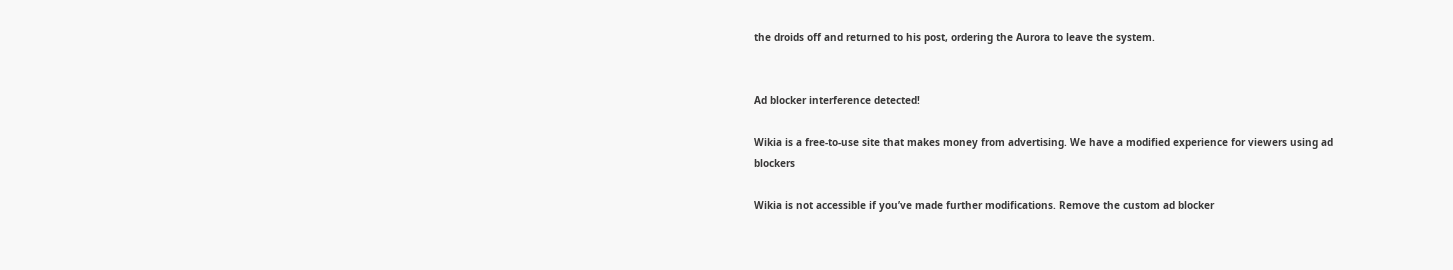the droids off and returned to his post, ordering the Aurora to leave the system.


Ad blocker interference detected!

Wikia is a free-to-use site that makes money from advertising. We have a modified experience for viewers using ad blockers

Wikia is not accessible if you’ve made further modifications. Remove the custom ad blocker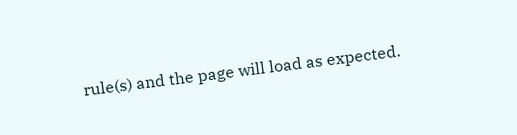rule(s) and the page will load as expected.